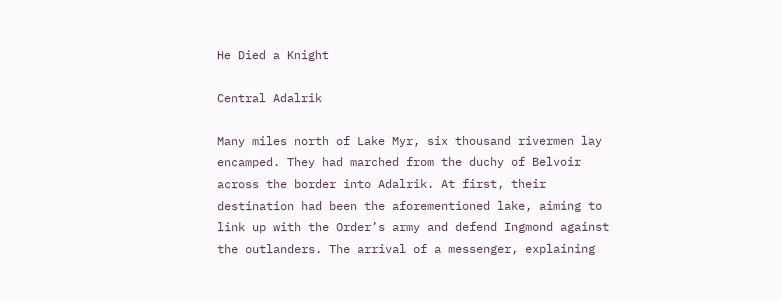He Died a Knight

Central Adalrik

Many miles north of Lake Myr, six thousand rivermen lay encamped. They had marched from the duchy of Belvoir across the border into Adalrik. At first, their destination had been the aforementioned lake, aiming to link up with the Order’s army and defend Ingmond against the outlanders. The arrival of a messenger, explaining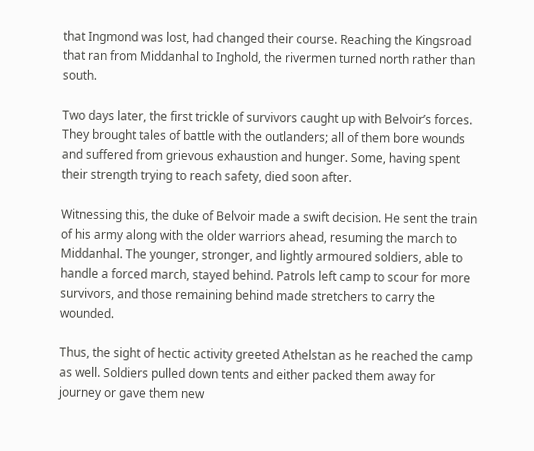that Ingmond was lost, had changed their course. Reaching the Kingsroad that ran from Middanhal to Inghold, the rivermen turned north rather than south.

Two days later, the first trickle of survivors caught up with Belvoir’s forces. They brought tales of battle with the outlanders; all of them bore wounds and suffered from grievous exhaustion and hunger. Some, having spent their strength trying to reach safety, died soon after.

Witnessing this, the duke of Belvoir made a swift decision. He sent the train of his army along with the older warriors ahead, resuming the march to Middanhal. The younger, stronger, and lightly armoured soldiers, able to handle a forced march, stayed behind. Patrols left camp to scour for more survivors, and those remaining behind made stretchers to carry the wounded.

Thus, the sight of hectic activity greeted Athelstan as he reached the camp as well. Soldiers pulled down tents and either packed them away for journey or gave them new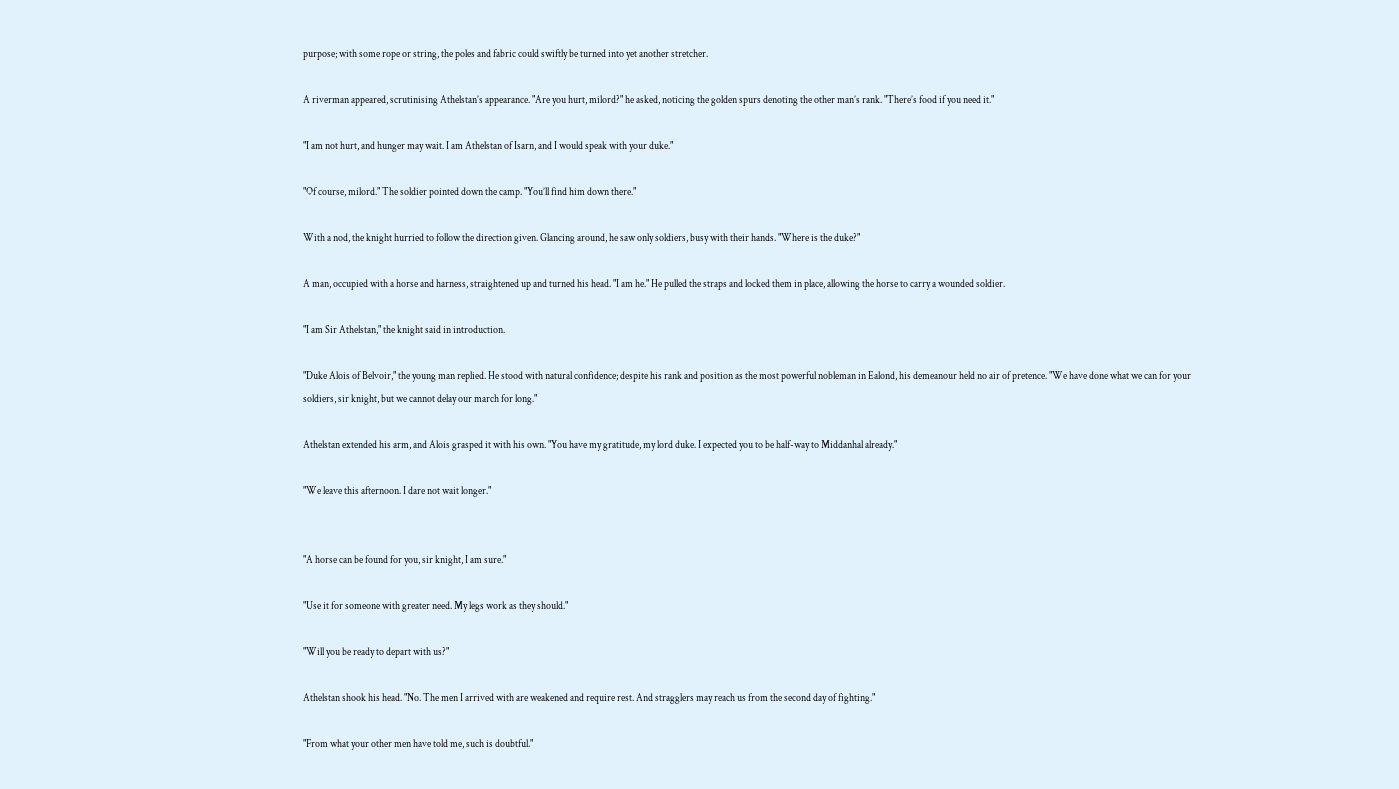purpose; with some rope or string, the poles and fabric could swiftly be turned into yet another stretcher.

A riverman appeared, scrutinising Athelstan’s appearance. "Are you hurt, milord?" he asked, noticing the golden spurs denoting the other man’s rank. "There’s food if you need it."

"I am not hurt, and hunger may wait. I am Athelstan of Isarn, and I would speak with your duke."

"Of course, milord." The soldier pointed down the camp. "You’ll find him down there."

With a nod, the knight hurried to follow the direction given. Glancing around, he saw only soldiers, busy with their hands. "Where is the duke?"

A man, occupied with a horse and harness, straightened up and turned his head. "I am he." He pulled the straps and locked them in place, allowing the horse to carry a wounded soldier.

"I am Sir Athelstan," the knight said in introduction.

"Duke Alois of Belvoir," the young man replied. He stood with natural confidence; despite his rank and position as the most powerful nobleman in Ealond, his demeanour held no air of pretence. "We have done what we can for your soldiers, sir knight, but we cannot delay our march for long."

Athelstan extended his arm, and Alois grasped it with his own. "You have my gratitude, my lord duke. I expected you to be half-way to Middanhal already."

"We leave this afternoon. I dare not wait longer."


"A horse can be found for you, sir knight, I am sure."

"Use it for someone with greater need. My legs work as they should."

"Will you be ready to depart with us?"

Athelstan shook his head. "No. The men I arrived with are weakened and require rest. And stragglers may reach us from the second day of fighting."

"From what your other men have told me, such is doubtful."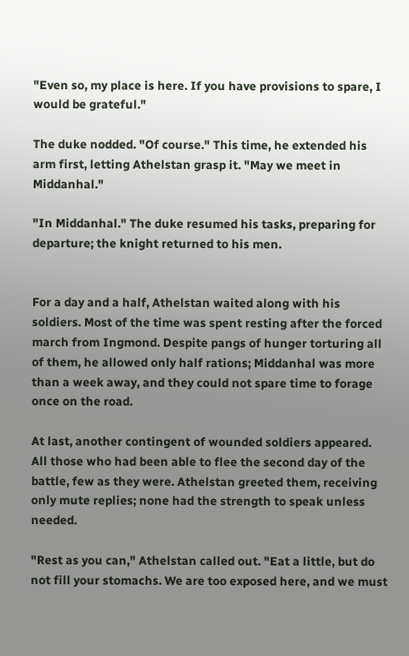"Even so, my place is here. If you have provisions to spare, I would be grateful."

The duke nodded. "Of course." This time, he extended his arm first, letting Athelstan grasp it. "May we meet in Middanhal."

"In Middanhal." The duke resumed his tasks, preparing for departure; the knight returned to his men.


For a day and a half, Athelstan waited along with his soldiers. Most of the time was spent resting after the forced march from Ingmond. Despite pangs of hunger torturing all of them, he allowed only half rations; Middanhal was more than a week away, and they could not spare time to forage once on the road.

At last, another contingent of wounded soldiers appeared. All those who had been able to flee the second day of the battle, few as they were. Athelstan greeted them, receiving only mute replies; none had the strength to speak unless needed.

"Rest as you can," Athelstan called out. "Eat a little, but do not fill your stomachs. We are too exposed here, and we must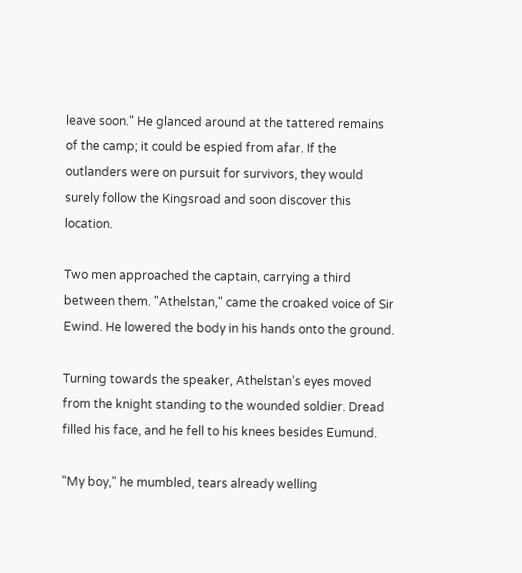leave soon." He glanced around at the tattered remains of the camp; it could be espied from afar. If the outlanders were on pursuit for survivors, they would surely follow the Kingsroad and soon discover this location.

Two men approached the captain, carrying a third between them. "Athelstan," came the croaked voice of Sir Ewind. He lowered the body in his hands onto the ground.

Turning towards the speaker, Athelstan’s eyes moved from the knight standing to the wounded soldier. Dread filled his face, and he fell to his knees besides Eumund.

"My boy," he mumbled, tears already welling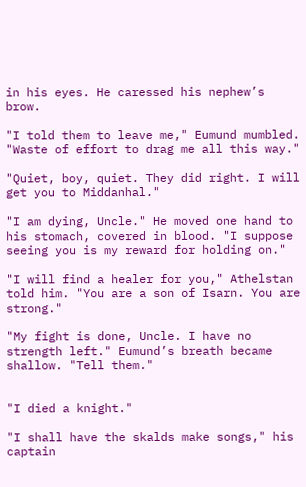in his eyes. He caressed his nephew’s brow.

"I told them to leave me," Eumund mumbled. "Waste of effort to drag me all this way."

"Quiet, boy, quiet. They did right. I will get you to Middanhal."

"I am dying, Uncle." He moved one hand to his stomach, covered in blood. "I suppose seeing you is my reward for holding on."

"I will find a healer for you," Athelstan told him. "You are a son of Isarn. You are strong."

"My fight is done, Uncle. I have no strength left." Eumund’s breath became shallow. "Tell them."


"I died a knight."

"I shall have the skalds make songs," his captain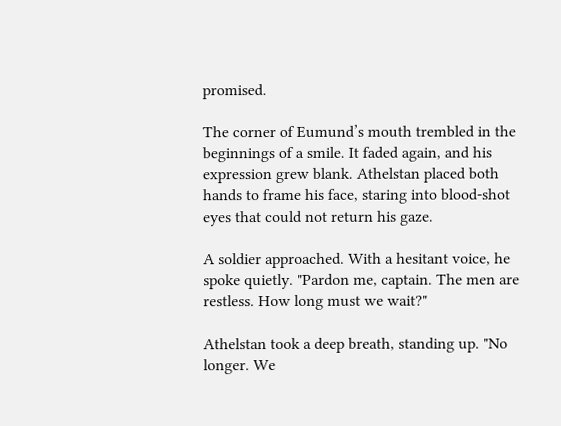promised.

The corner of Eumund’s mouth trembled in the beginnings of a smile. It faded again, and his expression grew blank. Athelstan placed both hands to frame his face, staring into blood-shot eyes that could not return his gaze.

A soldier approached. With a hesitant voice, he spoke quietly. "Pardon me, captain. The men are restless. How long must we wait?"

Athelstan took a deep breath, standing up. "No longer. We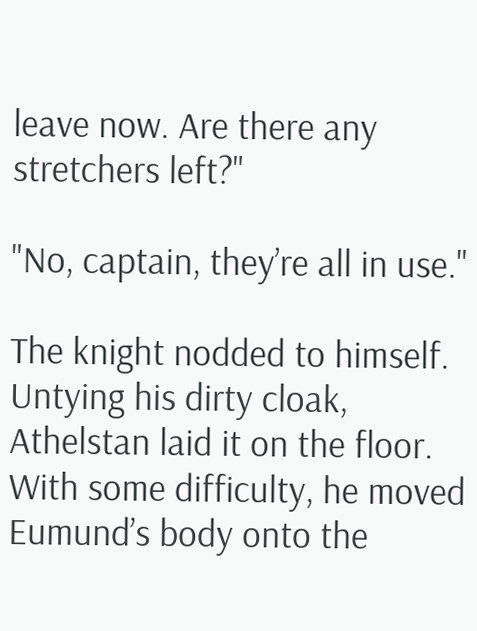leave now. Are there any stretchers left?"

"No, captain, they’re all in use."

The knight nodded to himself. Untying his dirty cloak, Athelstan laid it on the floor. With some difficulty, he moved Eumund’s body onto the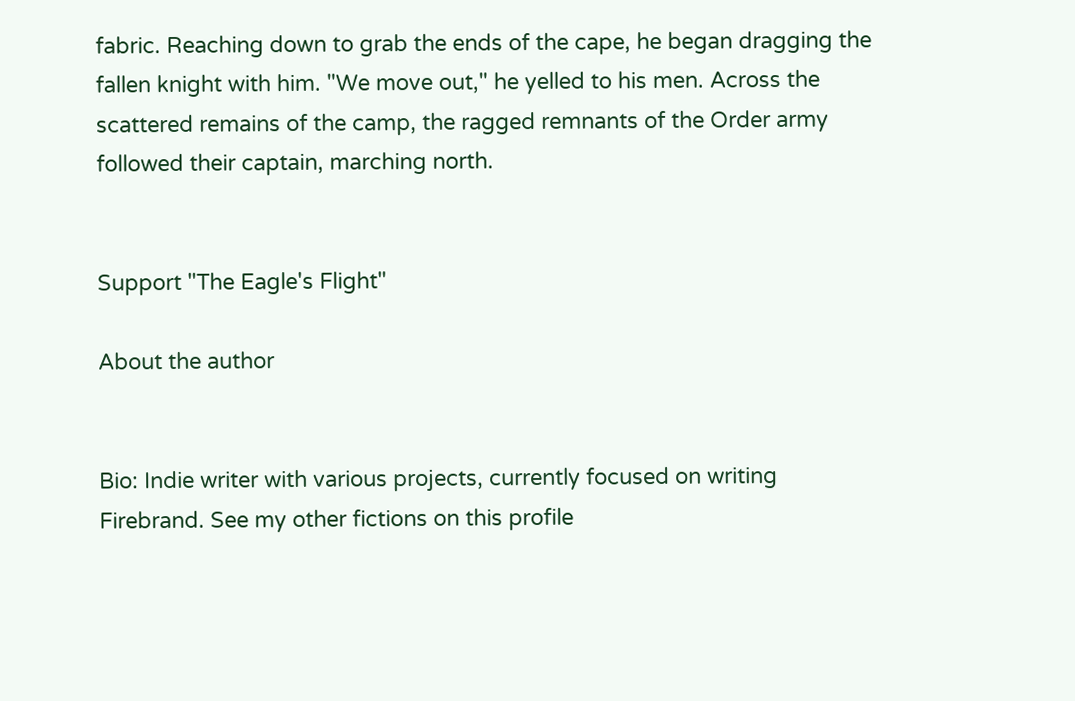fabric. Reaching down to grab the ends of the cape, he began dragging the fallen knight with him. "We move out," he yelled to his men. Across the scattered remains of the camp, the ragged remnants of the Order army followed their captain, marching north.


Support "The Eagle's Flight"

About the author


Bio: Indie writer with various projects, currently focused on writing Firebrand. See my other fictions on this profile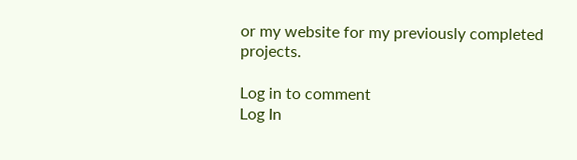or my website for my previously completed projects.

Log in to comment
Log In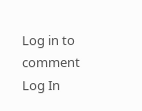Log in to comment
Log In